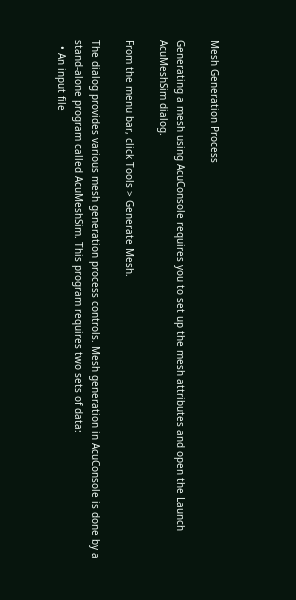Mesh Generation Process

Generating a mesh using AcuConsole requires you to set up the mesh attributes and open the Launch AcuMeshSim dialog.

From the menu bar, click Tools > Generate Mesh.

The dialog provides various mesh generation process controls. Mesh generation in AcuConsole is done by a stand-alone program called AcuMeshSim. This program requires two sets of data:
  • An input file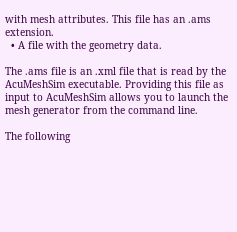with mesh attributes. This file has an .ams extension.
  • A file with the geometry data.

The .ams file is an .xml file that is read by the AcuMeshSim executable. Providing this file as input to AcuMeshSim allows you to launch the mesh generator from the command line.

The following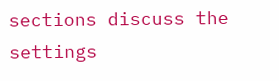sections discuss the settings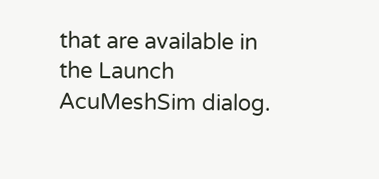that are available in the Launch AcuMeshSim dialog.